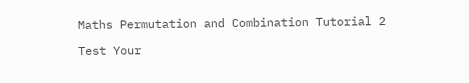Maths Permutation and Combination Tutorial 2

Test Your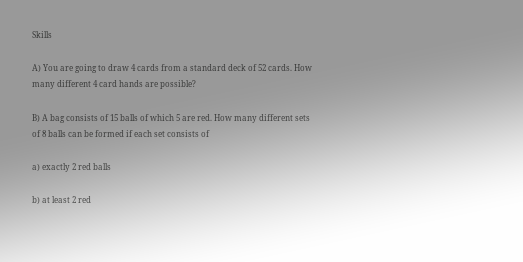Skills

A) You are going to draw 4 cards from a standard deck of 52 cards. How many different 4 card hands are possible?

B) A bag consists of 15 balls of which 5 are red. How many different sets of 8 balls can be formed if each set consists of

a) exactly 2 red balls

b) at least 2 red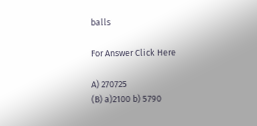balls

For Answer Click Here

A) 270725
(B) a)2100 b) 5790